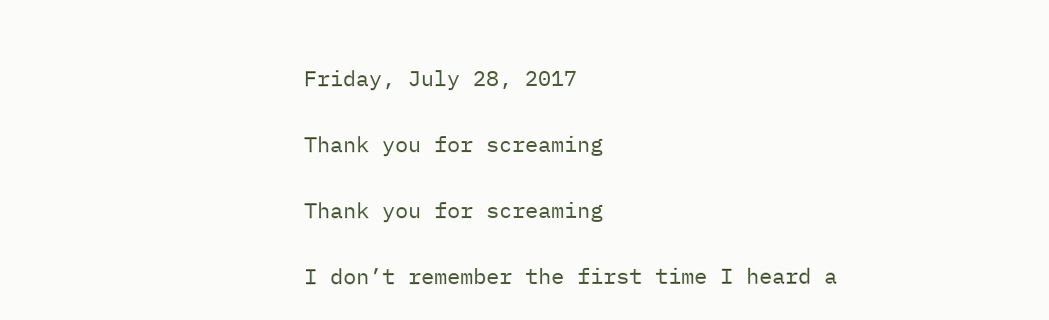Friday, July 28, 2017

Thank you for screaming

Thank you for screaming

I don’t remember the first time I heard a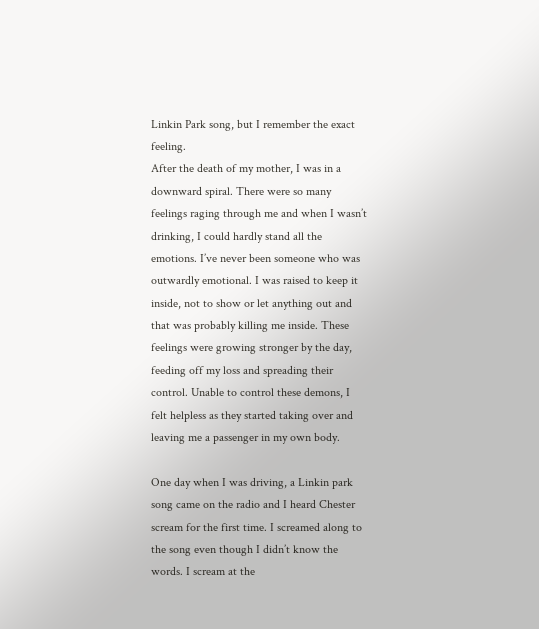Linkin Park song, but I remember the exact feeling.
After the death of my mother, I was in a downward spiral. There were so many feelings raging through me and when I wasn’t drinking, I could hardly stand all the emotions. I’ve never been someone who was outwardly emotional. I was raised to keep it inside, not to show or let anything out and that was probably killing me inside. These feelings were growing stronger by the day, feeding off my loss and spreading their control. Unable to control these demons, I felt helpless as they started taking over and leaving me a passenger in my own body.

One day when I was driving, a Linkin park song came on the radio and I heard Chester scream for the first time. I screamed along to the song even though I didn’t know the words. I scream at the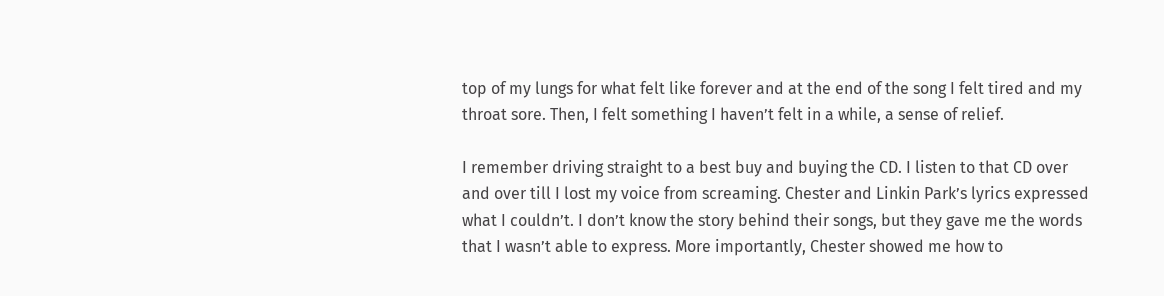top of my lungs for what felt like forever and at the end of the song I felt tired and my throat sore. Then, I felt something I haven’t felt in a while, a sense of relief.

I remember driving straight to a best buy and buying the CD. I listen to that CD over and over till I lost my voice from screaming. Chester and Linkin Park’s lyrics expressed what I couldn’t. I don’t know the story behind their songs, but they gave me the words that I wasn’t able to express. More importantly, Chester showed me how to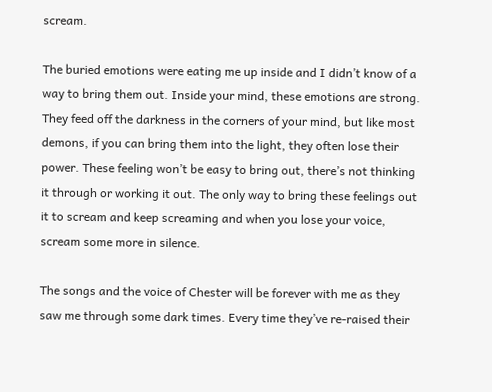scream.

The buried emotions were eating me up inside and I didn’t know of a way to bring them out. Inside your mind, these emotions are strong. They feed off the darkness in the corners of your mind, but like most demons, if you can bring them into the light, they often lose their power. These feeling won’t be easy to bring out, there’s not thinking it through or working it out. The only way to bring these feelings out it to scream and keep screaming and when you lose your voice, scream some more in silence.

The songs and the voice of Chester will be forever with me as they saw me through some dark times. Every time they’ve re-raised their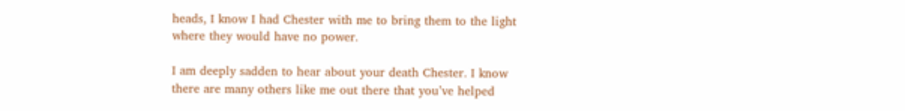heads, I know I had Chester with me to bring them to the light where they would have no power.

I am deeply sadden to hear about your death Chester. I know there are many others like me out there that you’ve helped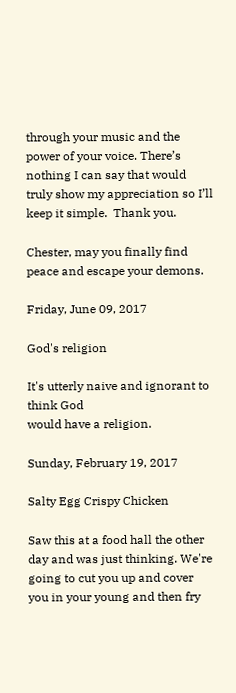through your music and the power of your voice. There’s nothing I can say that would truly show my appreciation so I’ll keep it simple.  Thank you.

Chester, may you finally find peace and escape your demons.

Friday, June 09, 2017

God's religion

It's utterly naive and ignorant to think God
would have a religion.

Sunday, February 19, 2017

Salty Egg Crispy Chicken

Saw this at a food hall the other day and was just thinking. We're going to cut you up and cover you in your young and then fry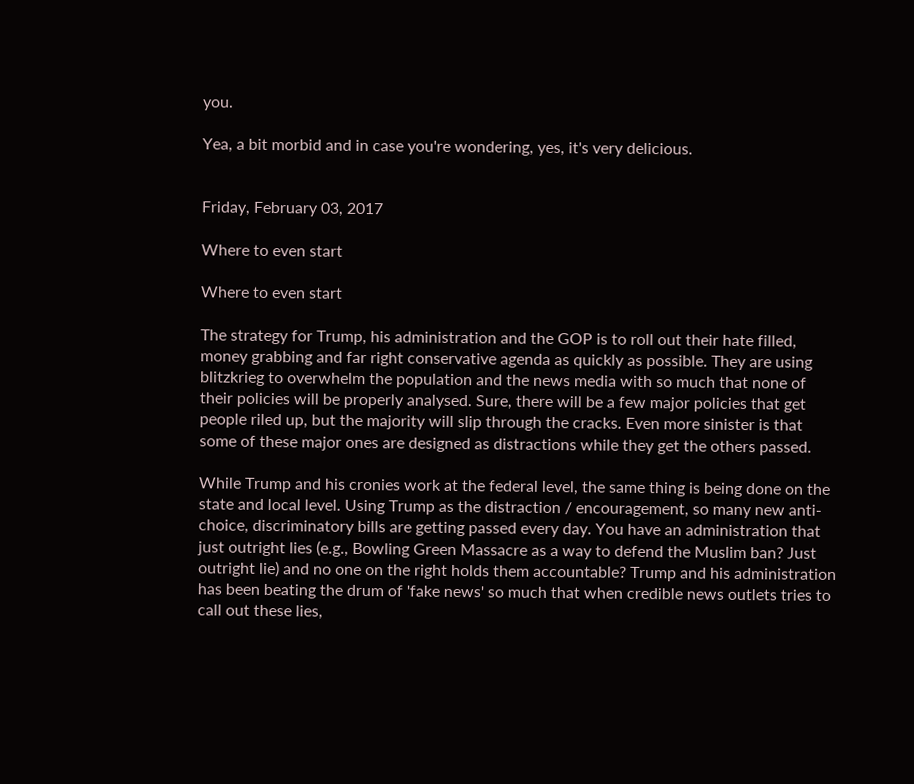you.

Yea, a bit morbid and in case you're wondering, yes, it's very delicious.


Friday, February 03, 2017

Where to even start

Where to even start

The strategy for Trump, his administration and the GOP is to roll out their hate filled, money grabbing and far right conservative agenda as quickly as possible. They are using blitzkrieg to overwhelm the population and the news media with so much that none of their policies will be properly analysed. Sure, there will be a few major policies that get people riled up, but the majority will slip through the cracks. Even more sinister is that some of these major ones are designed as distractions while they get the others passed.

While Trump and his cronies work at the federal level, the same thing is being done on the state and local level. Using Trump as the distraction / encouragement, so many new anti-choice, discriminatory bills are getting passed every day. You have an administration that just outright lies (e.g., Bowling Green Massacre as a way to defend the Muslim ban? Just outright lie) and no one on the right holds them accountable? Trump and his administration has been beating the drum of 'fake news' so much that when credible news outlets tries to call out these lies,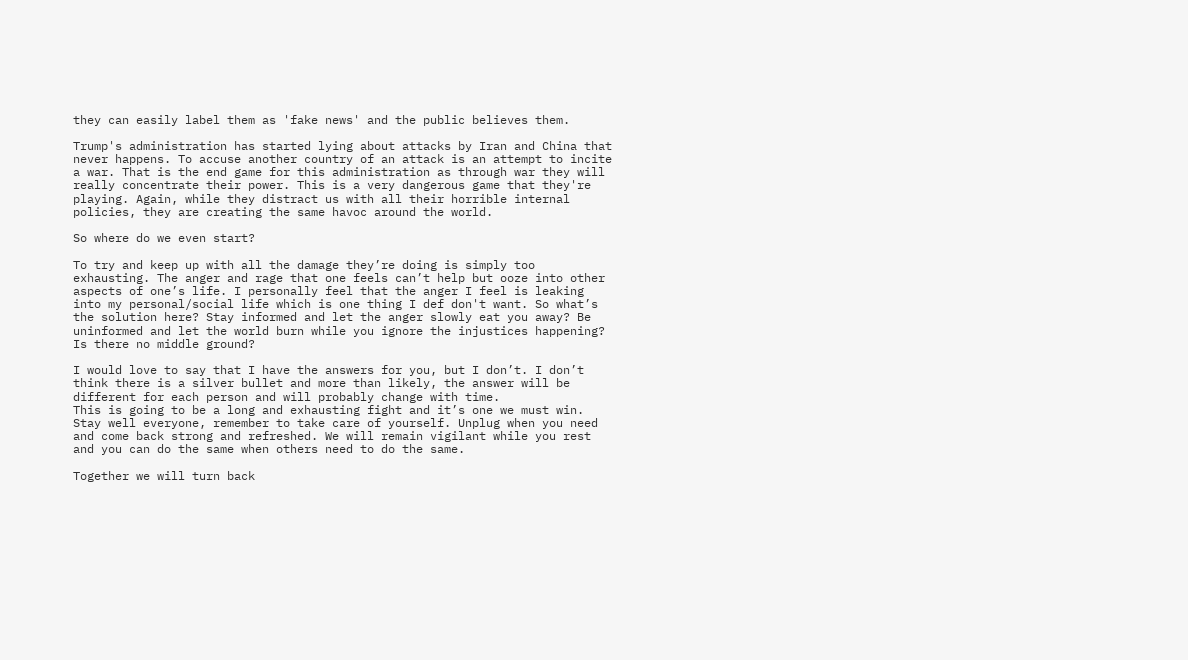they can easily label them as 'fake news' and the public believes them.

Trump's administration has started lying about attacks by Iran and China that never happens. To accuse another country of an attack is an attempt to incite a war. That is the end game for this administration as through war they will really concentrate their power. This is a very dangerous game that they're playing. Again, while they distract us with all their horrible internal policies, they are creating the same havoc around the world.

So where do we even start?

To try and keep up with all the damage they’re doing is simply too exhausting. The anger and rage that one feels can’t help but ooze into other aspects of one’s life. I personally feel that the anger I feel is leaking into my personal/social life which is one thing I def don't want. So what’s the solution here? Stay informed and let the anger slowly eat you away? Be uninformed and let the world burn while you ignore the injustices happening? Is there no middle ground?

I would love to say that I have the answers for you, but I don’t. I don’t think there is a silver bullet and more than likely, the answer will be different for each person and will probably change with time.
This is going to be a long and exhausting fight and it’s one we must win. Stay well everyone, remember to take care of yourself. Unplug when you need and come back strong and refreshed. We will remain vigilant while you rest and you can do the same when others need to do the same.

Together we will turn back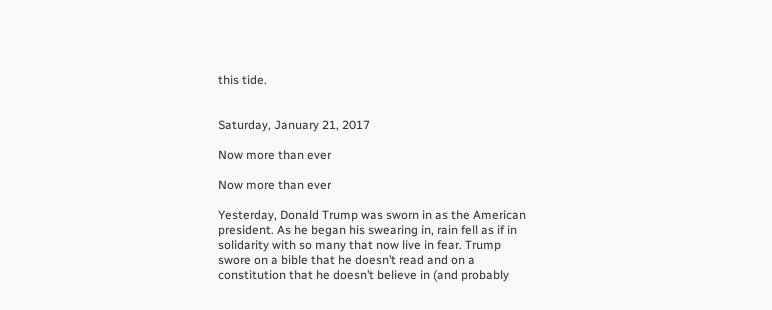this tide.


Saturday, January 21, 2017

Now more than ever

Now more than ever

Yesterday, Donald Trump was sworn in as the American president. As he began his swearing in, rain fell as if in solidarity with so many that now live in fear. Trump swore on a bible that he doesn’t read and on a constitution that he doesn’t believe in (and probably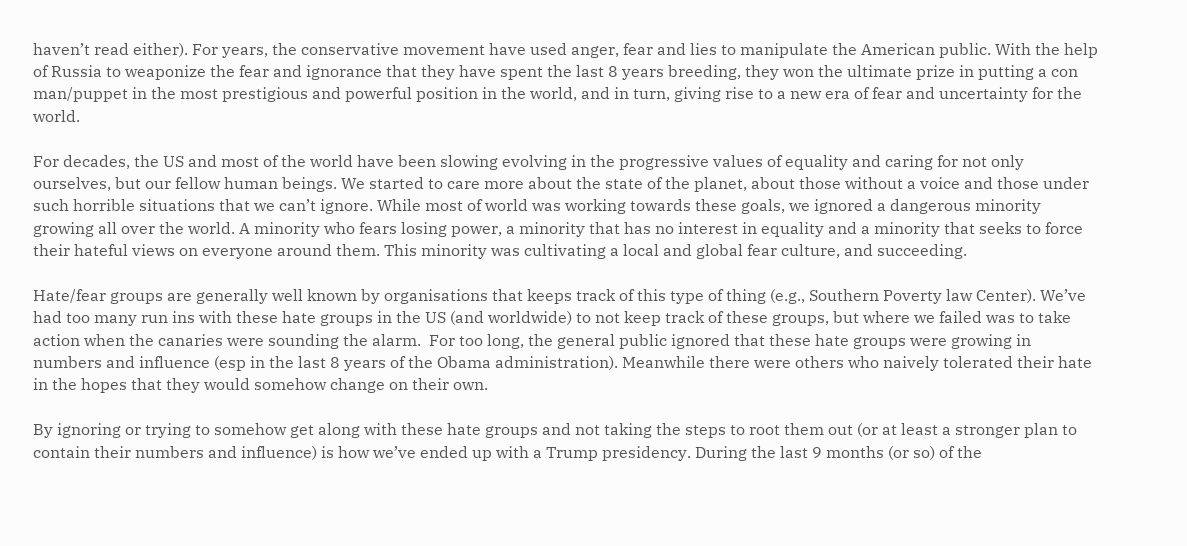haven’t read either). For years, the conservative movement have used anger, fear and lies to manipulate the American public. With the help of Russia to weaponize the fear and ignorance that they have spent the last 8 years breeding, they won the ultimate prize in putting a con man/puppet in the most prestigious and powerful position in the world, and in turn, giving rise to a new era of fear and uncertainty for the world.

For decades, the US and most of the world have been slowing evolving in the progressive values of equality and caring for not only ourselves, but our fellow human beings. We started to care more about the state of the planet, about those without a voice and those under such horrible situations that we can’t ignore. While most of world was working towards these goals, we ignored a dangerous minority growing all over the world. A minority who fears losing power, a minority that has no interest in equality and a minority that seeks to force their hateful views on everyone around them. This minority was cultivating a local and global fear culture, and succeeding.

Hate/fear groups are generally well known by organisations that keeps track of this type of thing (e.g., Southern Poverty law Center). We’ve had too many run ins with these hate groups in the US (and worldwide) to not keep track of these groups, but where we failed was to take action when the canaries were sounding the alarm.  For too long, the general public ignored that these hate groups were growing in numbers and influence (esp in the last 8 years of the Obama administration). Meanwhile there were others who naively tolerated their hate in the hopes that they would somehow change on their own.

By ignoring or trying to somehow get along with these hate groups and not taking the steps to root them out (or at least a stronger plan to contain their numbers and influence) is how we’ve ended up with a Trump presidency. During the last 9 months (or so) of the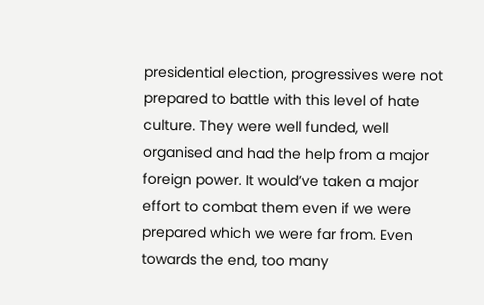presidential election, progressives were not prepared to battle with this level of hate culture. They were well funded, well organised and had the help from a major foreign power. It would’ve taken a major effort to combat them even if we were prepared which we were far from. Even towards the end, too many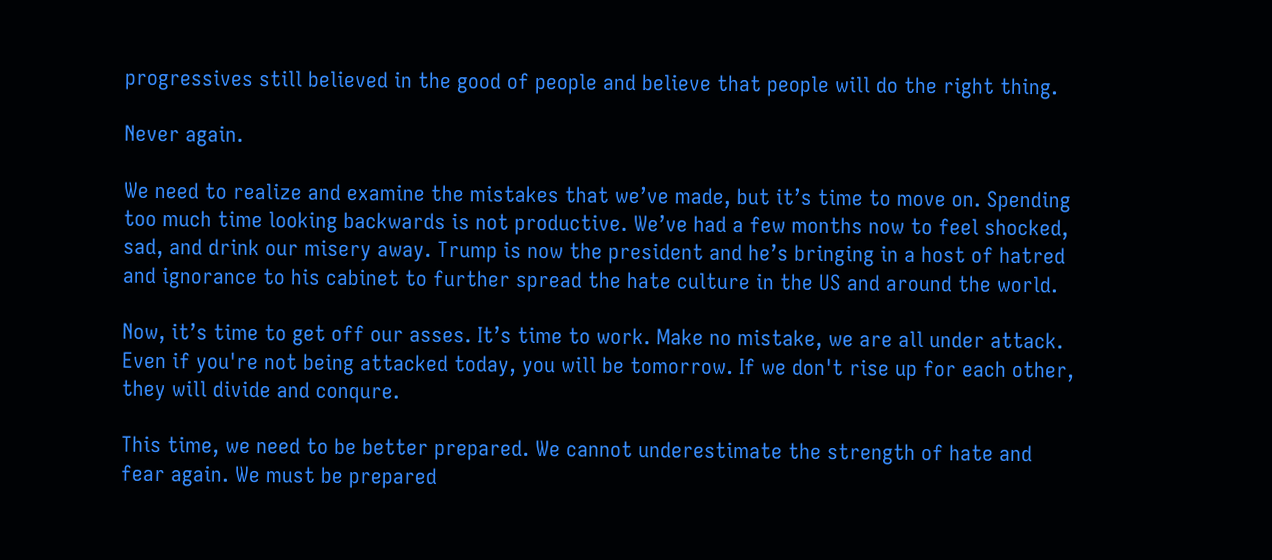progressives still believed in the good of people and believe that people will do the right thing.

Never again.

We need to realize and examine the mistakes that we’ve made, but it’s time to move on. Spending too much time looking backwards is not productive. We’ve had a few months now to feel shocked, sad, and drink our misery away. Trump is now the president and he’s bringing in a host of hatred and ignorance to his cabinet to further spread the hate culture in the US and around the world.

Now, it’s time to get off our asses. It’s time to work. Make no mistake, we are all under attack. Even if you're not being attacked today, you will be tomorrow. If we don't rise up for each other, they will divide and conqure.

This time, we need to be better prepared. We cannot underestimate the strength of hate and fear again. We must be prepared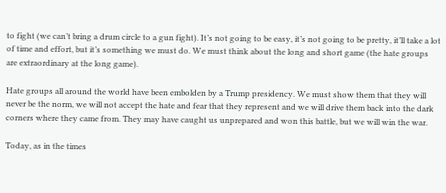to fight (we can’t bring a drum circle to a gun fight). It’s not going to be easy, it’s not going to be pretty, it’ll take a lot of time and effort, but it’s something we must do. We must think about the long and short game (the hate groups are extraordinary at the long game).

Hate groups all around the world have been embolden by a Trump presidency. We must show them that they will never be the norm, we will not accept the hate and fear that they represent and we will drive them back into the dark corners where they came from. They may have caught us unprepared and won this battle, but we will win the war.

Today, as in the times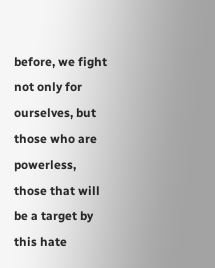before, we fight not only for ourselves, but those who are powerless, those that will be a target by this hate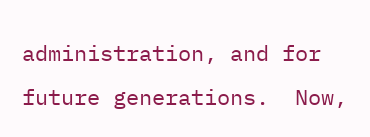administration, and for future generations.  Now,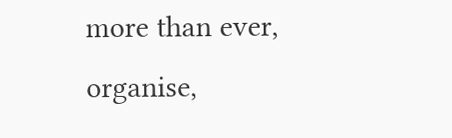more than ever, organise,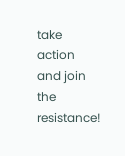take action and join the resistance!